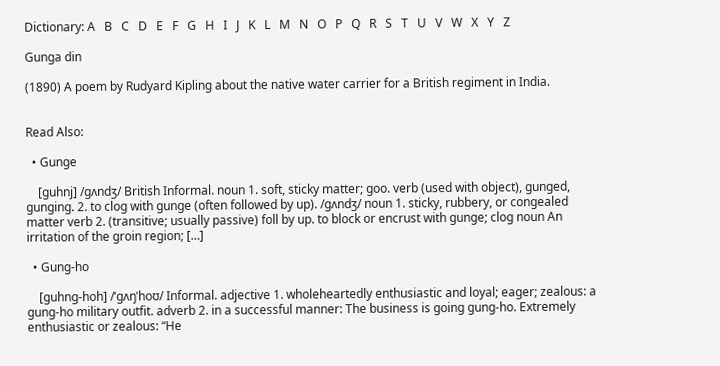Dictionary: A   B   C   D   E   F   G   H   I   J   K   L   M   N   O   P   Q   R   S   T   U   V   W   X   Y   Z

Gunga din

(1890) A poem by Rudyard Kipling about the native water carrier for a British regiment in India.


Read Also:

  • Gunge

    [guhnj] /gʌndʒ/ British Informal. noun 1. soft, sticky matter; goo. verb (used with object), gunged, gunging. 2. to clog with gunge (often followed by up). /ɡʌndʒ/ noun 1. sticky, rubbery, or congealed matter verb 2. (transitive; usually passive) foll by up. to block or encrust with gunge; clog noun An irritation of the groin region; […]

  • Gung-ho

    [guhng-hoh] /ˈgʌŋˈhoʊ/ Informal. adjective 1. wholeheartedly enthusiastic and loyal; eager; zealous: a gung-ho military outfit. adverb 2. in a successful manner: The business is going gung-ho. Extremely enthusiastic or zealous: “He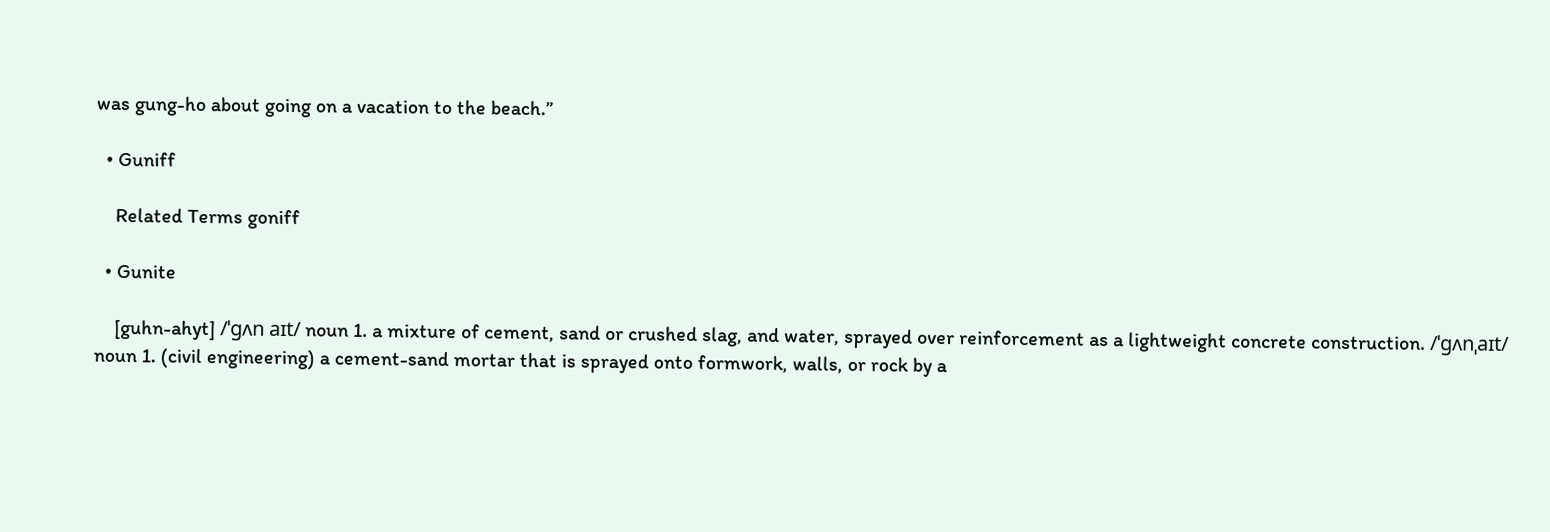was gung-ho about going on a vacation to the beach.”

  • Guniff

    Related Terms goniff

  • Gunite

    [guhn-ahyt] /ˈgʌn aɪt/ noun 1. a mixture of cement, sand or crushed slag, and water, sprayed over reinforcement as a lightweight concrete construction. /ˈɡʌnˌaɪt/ noun 1. (civil engineering) a cement-sand mortar that is sprayed onto formwork, walls, or rock by a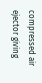compressed air ejector giving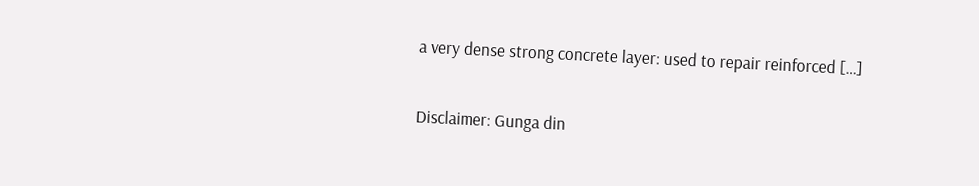a very dense strong concrete layer: used to repair reinforced […]

Disclaimer: Gunga din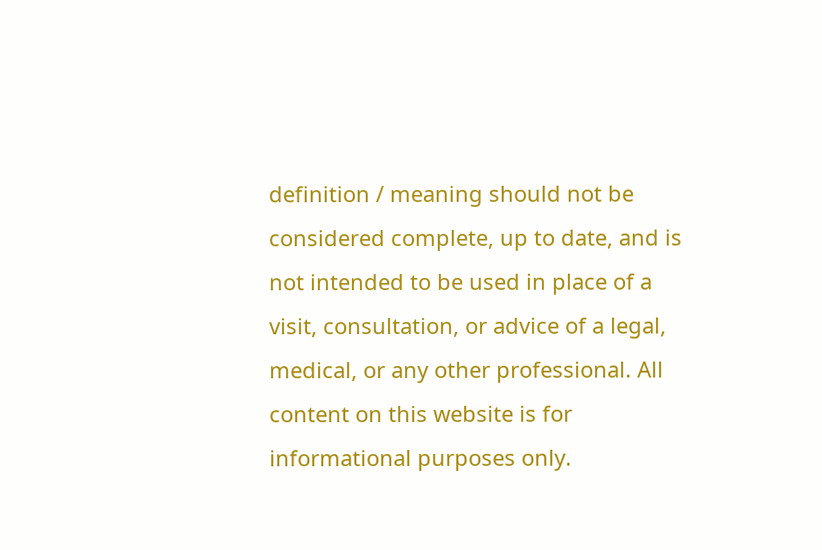definition / meaning should not be considered complete, up to date, and is not intended to be used in place of a visit, consultation, or advice of a legal, medical, or any other professional. All content on this website is for informational purposes only.